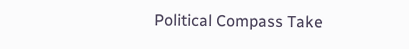Political Compass Take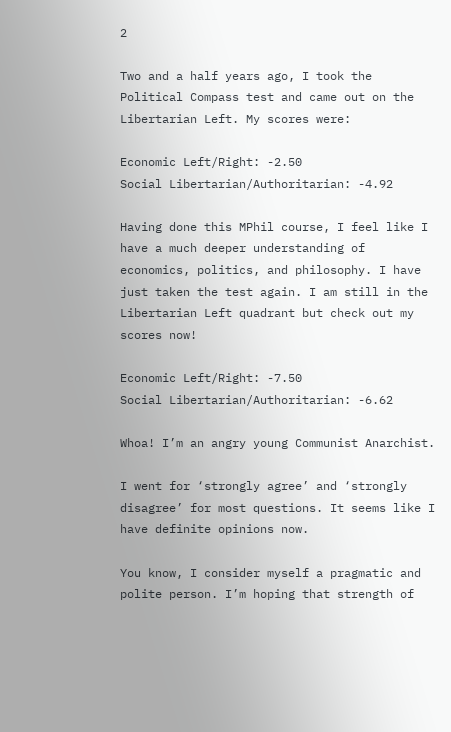2

Two and a half years ago, I took the Political Compass test and came out on the Libertarian Left. My scores were:

Economic Left/Right: -2.50
Social Libertarian/Authoritarian: -4.92

Having done this MPhil course, I feel like I have a much deeper understanding of economics, politics, and philosophy. I have just taken the test again. I am still in the Libertarian Left quadrant but check out my scores now!

Economic Left/Right: -7.50
Social Libertarian/Authoritarian: -6.62

Whoa! I’m an angry young Communist Anarchist.

I went for ‘strongly agree’ and ‘strongly disagree’ for most questions. It seems like I have definite opinions now.

You know, I consider myself a pragmatic and polite person. I’m hoping that strength of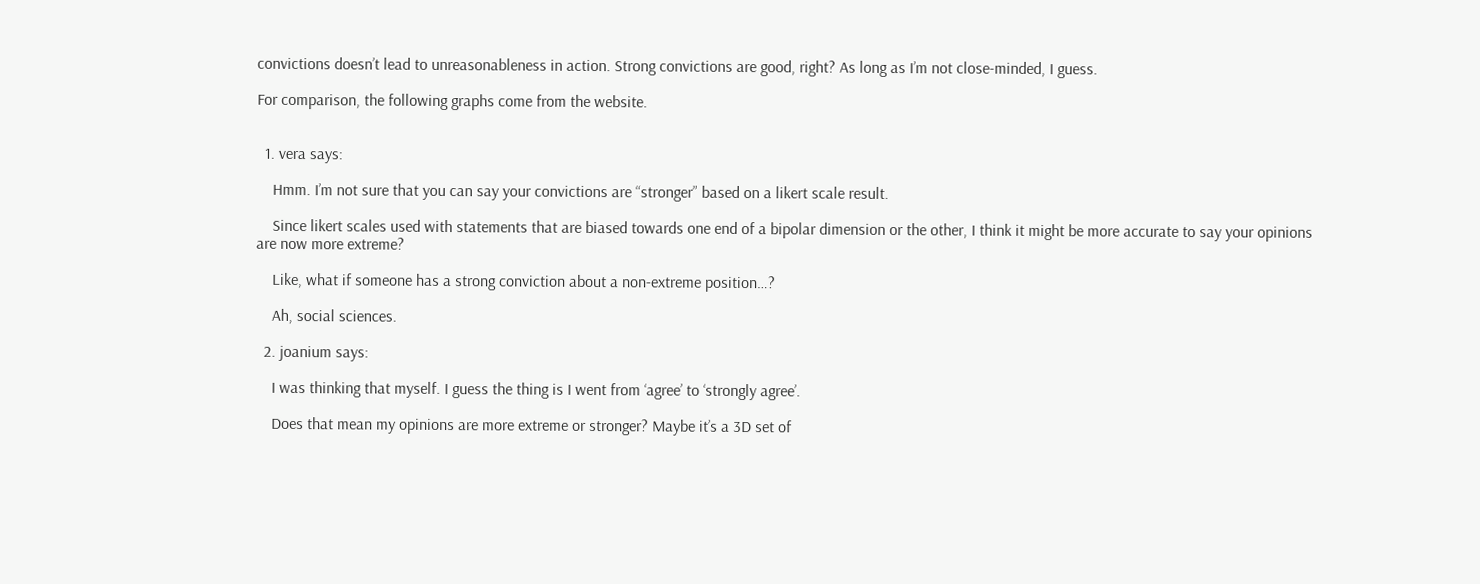convictions doesn’t lead to unreasonableness in action. Strong convictions are good, right? As long as I’m not close-minded, I guess.

For comparison, the following graphs come from the website.


  1. vera says:

    Hmm. I’m not sure that you can say your convictions are “stronger” based on a likert scale result.

    Since likert scales used with statements that are biased towards one end of a bipolar dimension or the other, I think it might be more accurate to say your opinions are now more extreme?

    Like, what if someone has a strong conviction about a non-extreme position…?

    Ah, social sciences.

  2. joanium says:

    I was thinking that myself. I guess the thing is I went from ‘agree’ to ‘strongly agree’.

    Does that mean my opinions are more extreme or stronger? Maybe it’s a 3D set of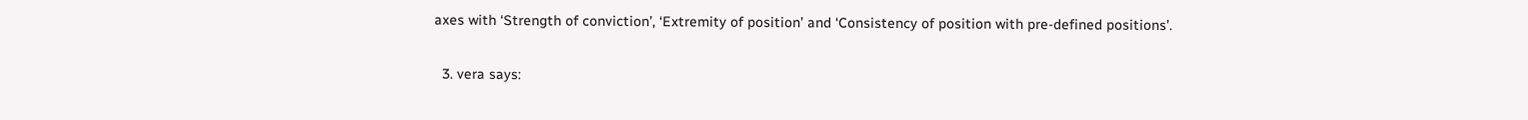axes with ‘Strength of conviction’, ‘Extremity of position’ and ‘Consistency of position with pre-defined positions’.

  3. vera says: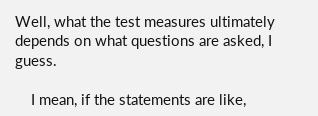Well, what the test measures ultimately depends on what questions are asked, I guess.

    I mean, if the statements are like,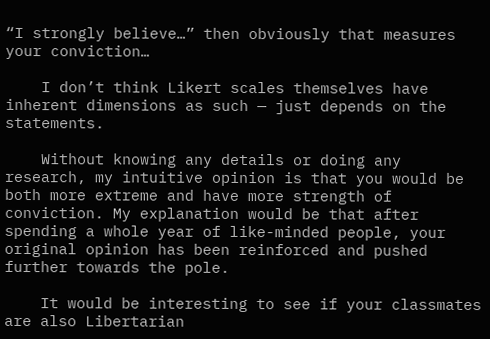“I strongly believe…” then obviously that measures your conviction…

    I don’t think Likert scales themselves have inherent dimensions as such — just depends on the statements.

    Without knowing any details or doing any research, my intuitive opinion is that you would be both more extreme and have more strength of conviction. My explanation would be that after spending a whole year of like-minded people, your original opinion has been reinforced and pushed further towards the pole.

    It would be interesting to see if your classmates are also Libertarian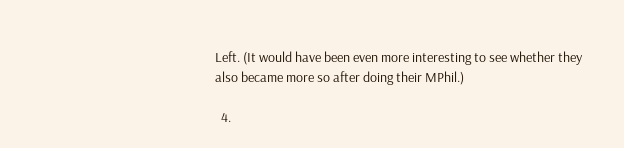Left. (It would have been even more interesting to see whether they also became more so after doing their MPhil.)

  4.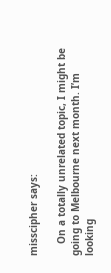misscipher says:

    On a totally unrelated topic, I might be going to Melbourne next month. I’m looking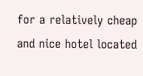for a relatively cheap and nice hotel located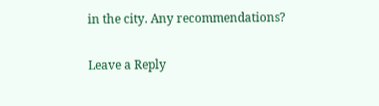in the city. Any recommendations?

Leave a Reply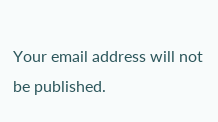Your email address will not be published.